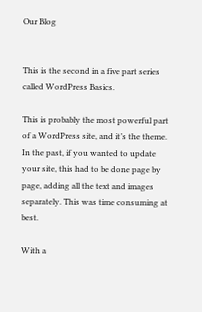Our Blog


This is the second in a five part series called WordPress Basics.

This is probably the most powerful part of a WordPress site, and it’s the theme. In the past, if you wanted to update your site, this had to be done page by page, adding all the text and images separately. This was time consuming at best.

With a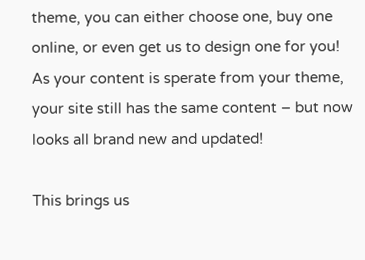theme, you can either choose one, buy one online, or even get us to design one for you! As your content is sperate from your theme, your site still has the same content – but now looks all brand new and updated!

This brings us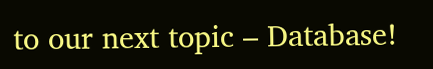to our next topic – Database!